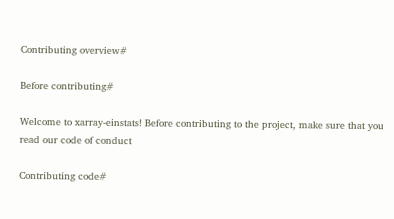Contributing overview#

Before contributing#

Welcome to xarray-einstats! Before contributing to the project, make sure that you read our code of conduct

Contributing code#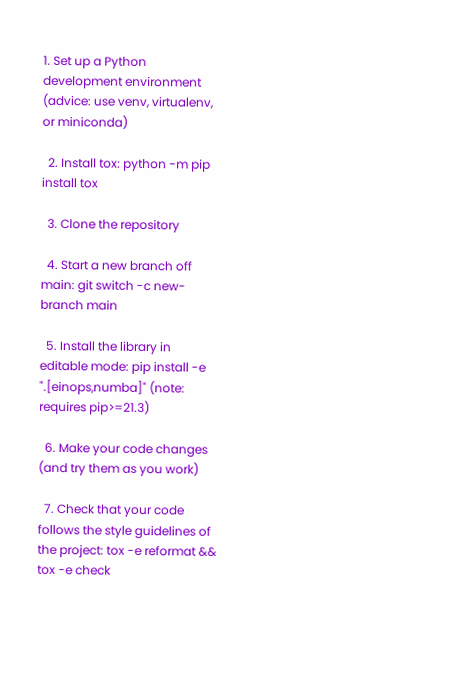1. Set up a Python development environment (advice: use venv, virtualenv, or miniconda)

  2. Install tox: python -m pip install tox

  3. Clone the repository

  4. Start a new branch off main: git switch -c new-branch main

  5. Install the library in editable mode: pip install -e ".[einops,numba]" (note: requires pip>=21.3)

  6. Make your code changes (and try them as you work)

  7. Check that your code follows the style guidelines of the project: tox -e reformat && tox -e check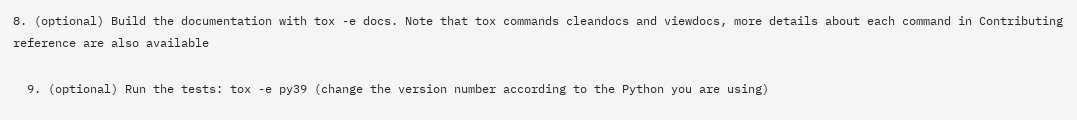8. (optional) Build the documentation with tox -e docs. Note that tox commands cleandocs and viewdocs, more details about each command in Contributing reference are also available

  9. (optional) Run the tests: tox -e py39 (change the version number according to the Python you are using)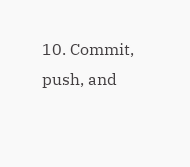10. Commit, push, and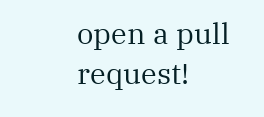open a pull request!